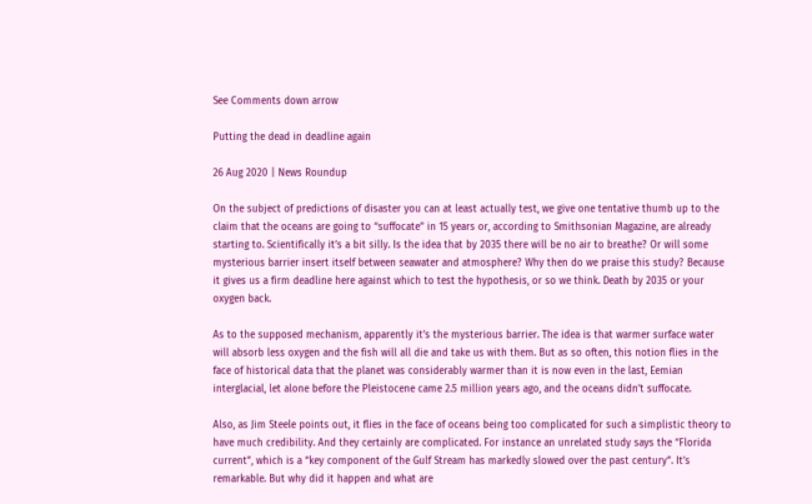See Comments down arrow

Putting the dead in deadline again

26 Aug 2020 | News Roundup

On the subject of predictions of disaster you can at least actually test, we give one tentative thumb up to the claim that the oceans are going to “suffocate” in 15 years or, according to Smithsonian Magazine, are already starting to. Scientifically it’s a bit silly. Is the idea that by 2035 there will be no air to breathe? Or will some mysterious barrier insert itself between seawater and atmosphere? Why then do we praise this study? Because it gives us a firm deadline here against which to test the hypothesis, or so we think. Death by 2035 or your oxygen back.

As to the supposed mechanism, apparently it’s the mysterious barrier. The idea is that warmer surface water will absorb less oxygen and the fish will all die and take us with them. But as so often, this notion flies in the face of historical data that the planet was considerably warmer than it is now even in the last, Eemian interglacial, let alone before the Pleistocene came 2.5 million years ago, and the oceans didn’t suffocate.

Also, as Jim Steele points out, it flies in the face of oceans being too complicated for such a simplistic theory to have much credibility. And they certainly are complicated. For instance an unrelated study says the “Florida current”, which is a “key component of the Gulf Stream has markedly slowed over the past century”. It’s remarkable. But why did it happen and what are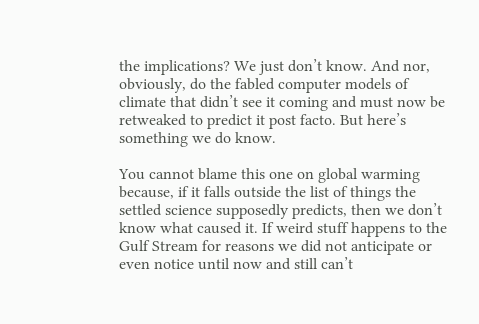the implications? We just don’t know. And nor, obviously, do the fabled computer models of climate that didn’t see it coming and must now be retweaked to predict it post facto. But here’s something we do know.

You cannot blame this one on global warming because, if it falls outside the list of things the settled science supposedly predicts, then we don’t know what caused it. If weird stuff happens to the Gulf Stream for reasons we did not anticipate or even notice until now and still can’t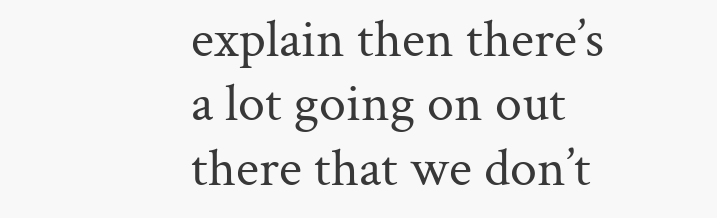explain then there’s a lot going on out there that we don’t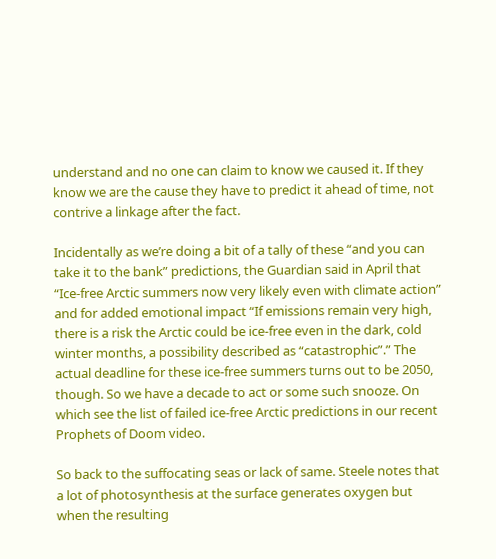understand and no one can claim to know we caused it. If they know we are the cause they have to predict it ahead of time, not contrive a linkage after the fact.

Incidentally as we’re doing a bit of a tally of these “and you can take it to the bank” predictions, the Guardian said in April that “Ice-free Arctic summers now very likely even with climate action” and for added emotional impact “If emissions remain very high, there is a risk the Arctic could be ice-free even in the dark, cold winter months, a possibility described as “catastrophic”.” The actual deadline for these ice-free summers turns out to be 2050, though. So we have a decade to act or some such snooze. On which see the list of failed ice-free Arctic predictions in our recent Prophets of Doom video.

So back to the suffocating seas or lack of same. Steele notes that a lot of photosynthesis at the surface generates oxygen but when the resulting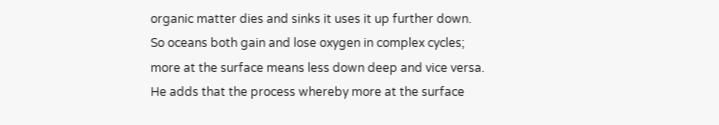organic matter dies and sinks it uses it up further down. So oceans both gain and lose oxygen in complex cycles; more at the surface means less down deep and vice versa. He adds that the process whereby more at the surface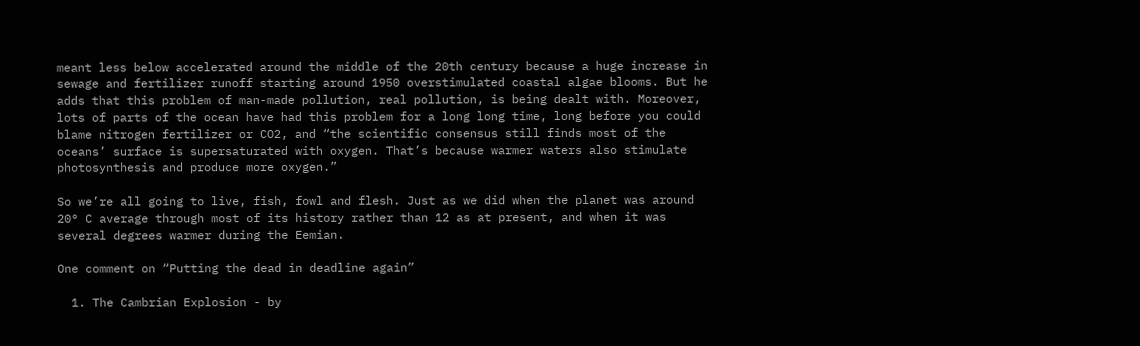meant less below accelerated around the middle of the 20th century because a huge increase in sewage and fertilizer runoff starting around 1950 overstimulated coastal algae blooms. But he adds that this problem of man-made pollution, real pollution, is being dealt with. Moreover, lots of parts of the ocean have had this problem for a long long time, long before you could blame nitrogen fertilizer or CO2, and “the scientific consensus still finds most of the oceans’ surface is supersaturated with oxygen. That’s because warmer waters also stimulate photosynthesis and produce more oxygen.”

So we’re all going to live, fish, fowl and flesh. Just as we did when the planet was around 20° C average through most of its history rather than 12 as at present, and when it was several degrees warmer during the Eemian.

One comment on “Putting the dead in deadline again”

  1. The Cambrian Explosion - by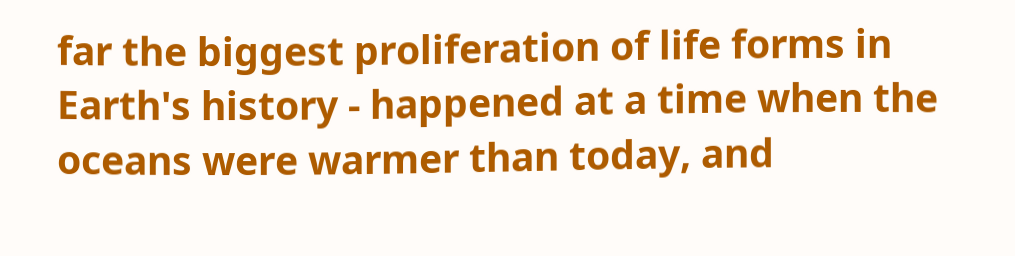far the biggest proliferation of life forms in Earth's history - happened at a time when the oceans were warmer than today, and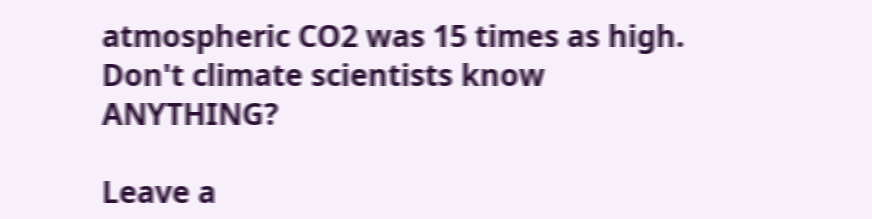atmospheric CO2 was 15 times as high. Don't climate scientists know ANYTHING?

Leave a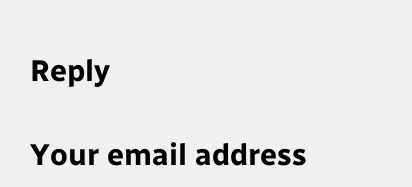Reply

Your email address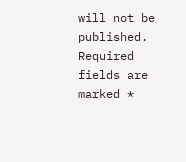will not be published. Required fields are marked *